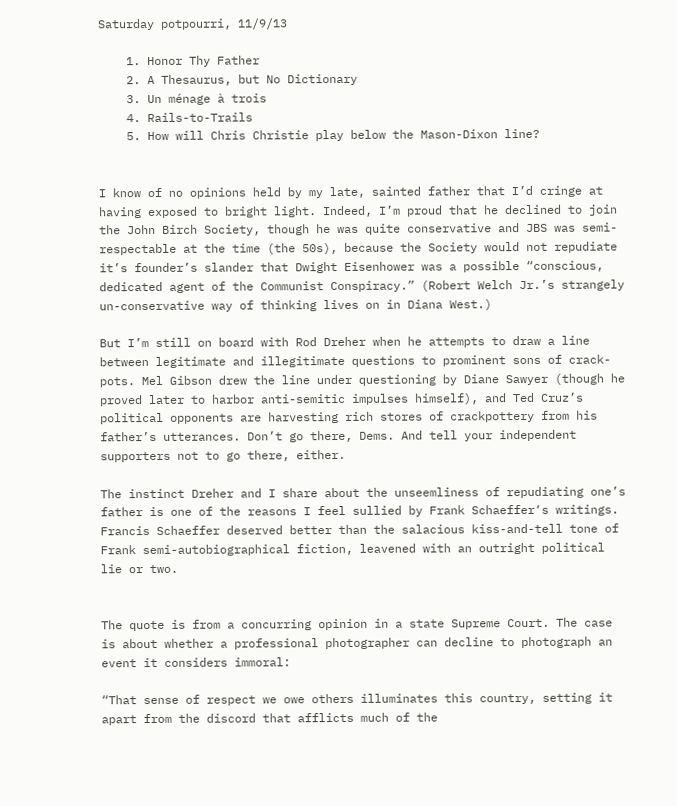Saturday potpourri, 11/9/13

    1. Honor Thy Father
    2. A Thesaurus, but No Dictionary
    3. Un ménage à trois
    4. Rails-to-Trails
    5. How will Chris Christie play below the Mason-Dixon line?


I know of no opinions held by my late, sainted father that I’d cringe at having exposed to bright light. Indeed, I’m proud that he declined to join the John Birch Society, though he was quite conservative and JBS was semi-respectable at the time (the 50s), because the Society would not repudiate it’s founder’s slander that Dwight Eisenhower was a possible “conscious, dedicated agent of the Communist Conspiracy.” (Robert Welch Jr.’s strangely un-conservative way of thinking lives on in Diana West.)

But I’m still on board with Rod Dreher when he attempts to draw a line between legitimate and illegitimate questions to prominent sons of crack-pots. Mel Gibson drew the line under questioning by Diane Sawyer (though he proved later to harbor anti-semitic impulses himself), and Ted Cruz’s political opponents are harvesting rich stores of crackpottery from his father’s utterances. Don’t go there, Dems. And tell your independent supporters not to go there, either.

The instinct Dreher and I share about the unseemliness of repudiating one’s father is one of the reasons I feel sullied by Frank Schaeffer‘s writings. Francis Schaeffer deserved better than the salacious kiss-and-tell tone of Frank semi-autobiographical fiction, leavened with an outright political lie or two.


The quote is from a concurring opinion in a state Supreme Court. The case is about whether a professional photographer can decline to photograph an event it considers immoral:

“That sense of respect we owe others illuminates this country, setting it apart from the discord that afflicts much of the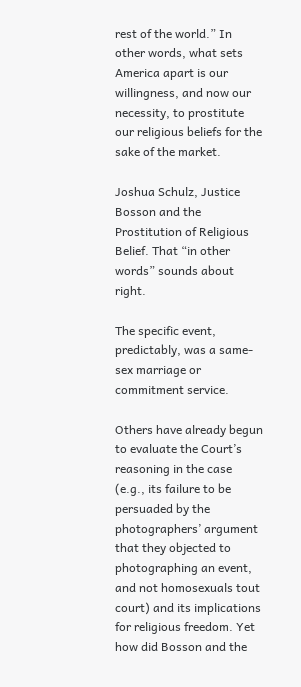rest of the world.” In other words, what sets America apart is our willingness, and now our necessity, to prostitute our religious beliefs for the sake of the market.

Joshua Schulz, Justice Bosson and the Prostitution of Religious Belief. That “in other words” sounds about right.

The specific event, predictably, was a same-sex marriage or commitment service.

Others have already begun to evaluate the Court’s reasoning in the case (e.g., its failure to be persuaded by the photographers’ argument that they objected to photographing an event, and not homosexuals tout court) and its implications for religious freedom. Yet how did Bosson and the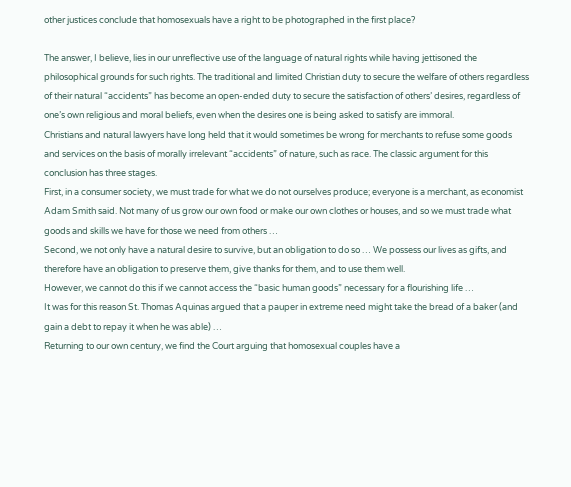other justices conclude that homosexuals have a right to be photographed in the first place?

The answer, I believe, lies in our unreflective use of the language of natural rights while having jettisoned the philosophical grounds for such rights. The traditional and limited Christian duty to secure the welfare of others regardless of their natural “accidents” has become an open-ended duty to secure the satisfaction of others’ desires, regardless of one’s own religious and moral beliefs, even when the desires one is being asked to satisfy are immoral.
Christians and natural lawyers have long held that it would sometimes be wrong for merchants to refuse some goods and services on the basis of morally irrelevant “accidents” of nature, such as race. The classic argument for this conclusion has three stages.
First, in a consumer society, we must trade for what we do not ourselves produce; everyone is a merchant, as economist Adam Smith said. Not many of us grow our own food or make our own clothes or houses, and so we must trade what goods and skills we have for those we need from others …
Second, we not only have a natural desire to survive, but an obligation to do so … We possess our lives as gifts, and therefore have an obligation to preserve them, give thanks for them, and to use them well.
However, we cannot do this if we cannot access the “basic human goods” necessary for a flourishing life …
It was for this reason St. Thomas Aquinas argued that a pauper in extreme need might take the bread of a baker (and gain a debt to repay it when he was able) …
Returning to our own century, we find the Court arguing that homosexual couples have a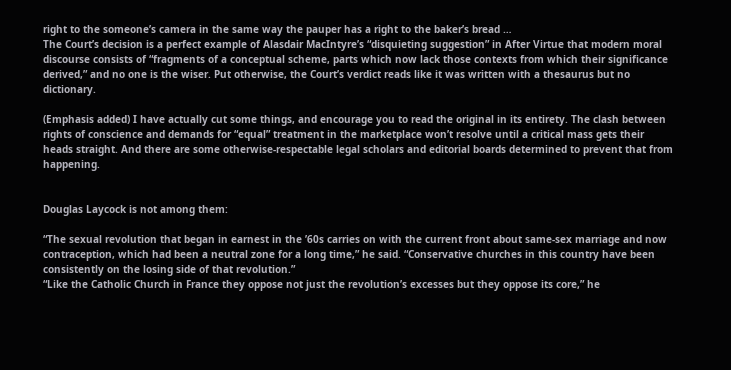right to the someone’s camera in the same way the pauper has a right to the baker’s bread …
The Court’s decision is a perfect example of Alasdair MacIntyre’s “disquieting suggestion” in After Virtue that modern moral discourse consists of “fragments of a conceptual scheme, parts which now lack those contexts from which their significance derived,” and no one is the wiser. Put otherwise, the Court’s verdict reads like it was written with a thesaurus but no dictionary.

(Emphasis added) I have actually cut some things, and encourage you to read the original in its entirety. The clash between rights of conscience and demands for “equal” treatment in the marketplace won’t resolve until a critical mass gets their heads straight. And there are some otherwise-respectable legal scholars and editorial boards determined to prevent that from happening.


Douglas Laycock is not among them:

“The sexual revolution that began in earnest in the ’60s carries on with the current front about same-sex marriage and now contraception, which had been a neutral zone for a long time,” he said. “Conservative churches in this country have been consistently on the losing side of that revolution.”
“Like the Catholic Church in France they oppose not just the revolution’s excesses but they oppose its core,” he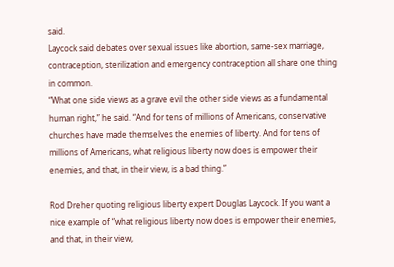said.
Laycock said debates over sexual issues like abortion, same-sex marriage, contraception, sterilization and emergency contraception all share one thing in common.
“What one side views as a grave evil the other side views as a fundamental human right,” he said. “And for tens of millions of Americans, conservative churches have made themselves the enemies of liberty. And for tens of millions of Americans, what religious liberty now does is empower their enemies, and that, in their view, is a bad thing.”

Rod Dreher quoting religious liberty expert Douglas Laycock. If you want a nice example of “what religious liberty now does is empower their enemies, and that, in their view,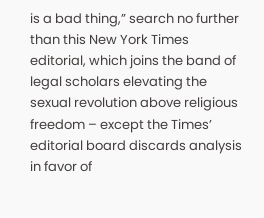is a bad thing,” search no further than this New York Times editorial, which joins the band of legal scholars elevating the sexual revolution above religious freedom – except the Times’ editorial board discards analysis in favor of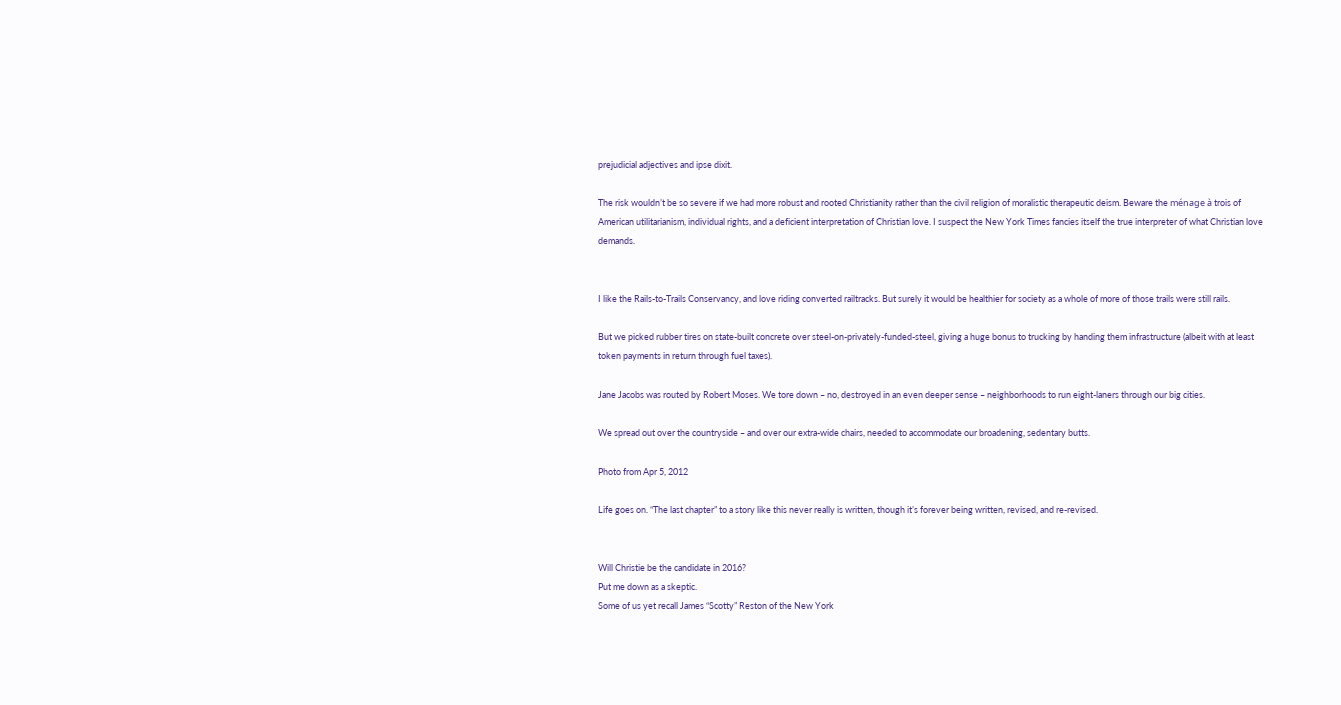prejudicial adjectives and ipse dixit.

The risk wouldn’t be so severe if we had more robust and rooted Christianity rather than the civil religion of moralistic therapeutic deism. Beware the ménage à trois of American utilitarianism, individual rights, and a deficient interpretation of Christian love. I suspect the New York Times fancies itself the true interpreter of what Christian love demands.


I like the Rails-to-Trails Conservancy, and love riding converted railtracks. But surely it would be healthier for society as a whole of more of those trails were still rails.

But we picked rubber tires on state-built concrete over steel-on-privately-funded-steel, giving a huge bonus to trucking by handing them infrastructure (albeit with at least token payments in return through fuel taxes).

Jane Jacobs was routed by Robert Moses. We tore down – no, destroyed in an even deeper sense – neighborhoods to run eight-laners through our big cities.

We spread out over the countryside – and over our extra-wide chairs, needed to accommodate our broadening, sedentary butts.

Photo from Apr 5, 2012

Life goes on. “The last chapter” to a story like this never really is written, though it’s forever being written, revised, and re-revised.


Will Christie be the candidate in 2016?
Put me down as a skeptic.
Some of us yet recall James “Scotty” Reston of the New York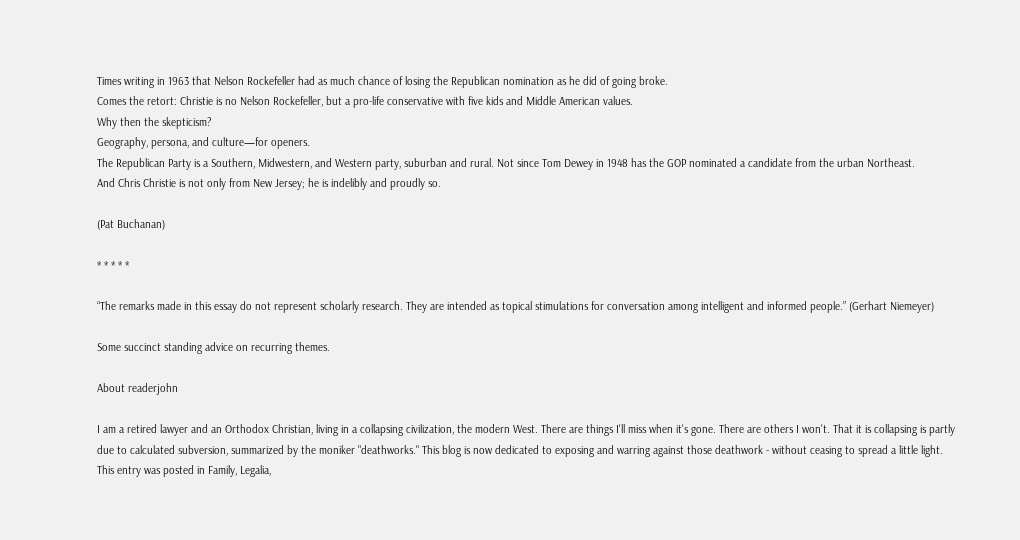Times writing in 1963 that Nelson Rockefeller had as much chance of losing the Republican nomination as he did of going broke.
Comes the retort: Christie is no Nelson Rockefeller, but a pro-life conservative with five kids and Middle American values.
Why then the skepticism?
Geography, persona, and culture—for openers.
The Republican Party is a Southern, Midwestern, and Western party, suburban and rural. Not since Tom Dewey in 1948 has the GOP nominated a candidate from the urban Northeast.
And Chris Christie is not only from New Jersey; he is indelibly and proudly so.

(Pat Buchanan)

* * * * *

“The remarks made in this essay do not represent scholarly research. They are intended as topical stimulations for conversation among intelligent and informed people.” (Gerhart Niemeyer)

Some succinct standing advice on recurring themes.

About readerjohn

I am a retired lawyer and an Orthodox Christian, living in a collapsing civilization, the modern West. There are things I'll miss when it's gone. There are others I won't. That it is collapsing is partly due to calculated subversion, summarized by the moniker "deathworks." This blog is now dedicated to exposing and warring against those deathwork - without ceasing to spread a little light.
This entry was posted in Family, Legalia,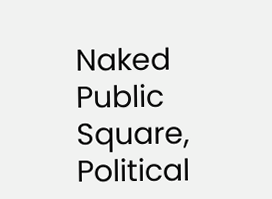Naked Public Square, Political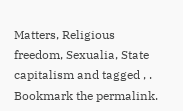Matters, Religious freedom, Sexualia, State capitalism and tagged , . Bookmark the permalink.